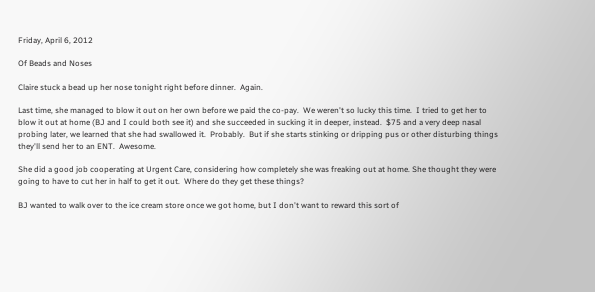Friday, April 6, 2012

Of Beads and Noses

Claire stuck a bead up her nose tonight right before dinner.  Again.

Last time, she managed to blow it out on her own before we paid the co-pay.  We weren't so lucky this time.  I tried to get her to blow it out at home (BJ and I could both see it) and she succeeded in sucking it in deeper, instead.  $75 and a very deep nasal probing later, we learned that she had swallowed it.  Probably.  But if she starts stinking or dripping pus or other disturbing things they'll send her to an ENT.  Awesome.

She did a good job cooperating at Urgent Care, considering how completely she was freaking out at home. She thought they were going to have to cut her in half to get it out.  Where do they get these things?

BJ wanted to walk over to the ice cream store once we got home, but I don't want to reward this sort of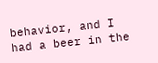behavior, and I had a beer in the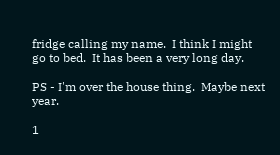fridge calling my name.  I think I might go to bed.  It has been a very long day.

PS - I'm over the house thing.  Maybe next year.

1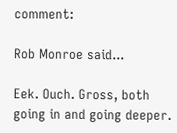comment:

Rob Monroe said...

Eek. Ouch. Gross, both going in and going deeper.